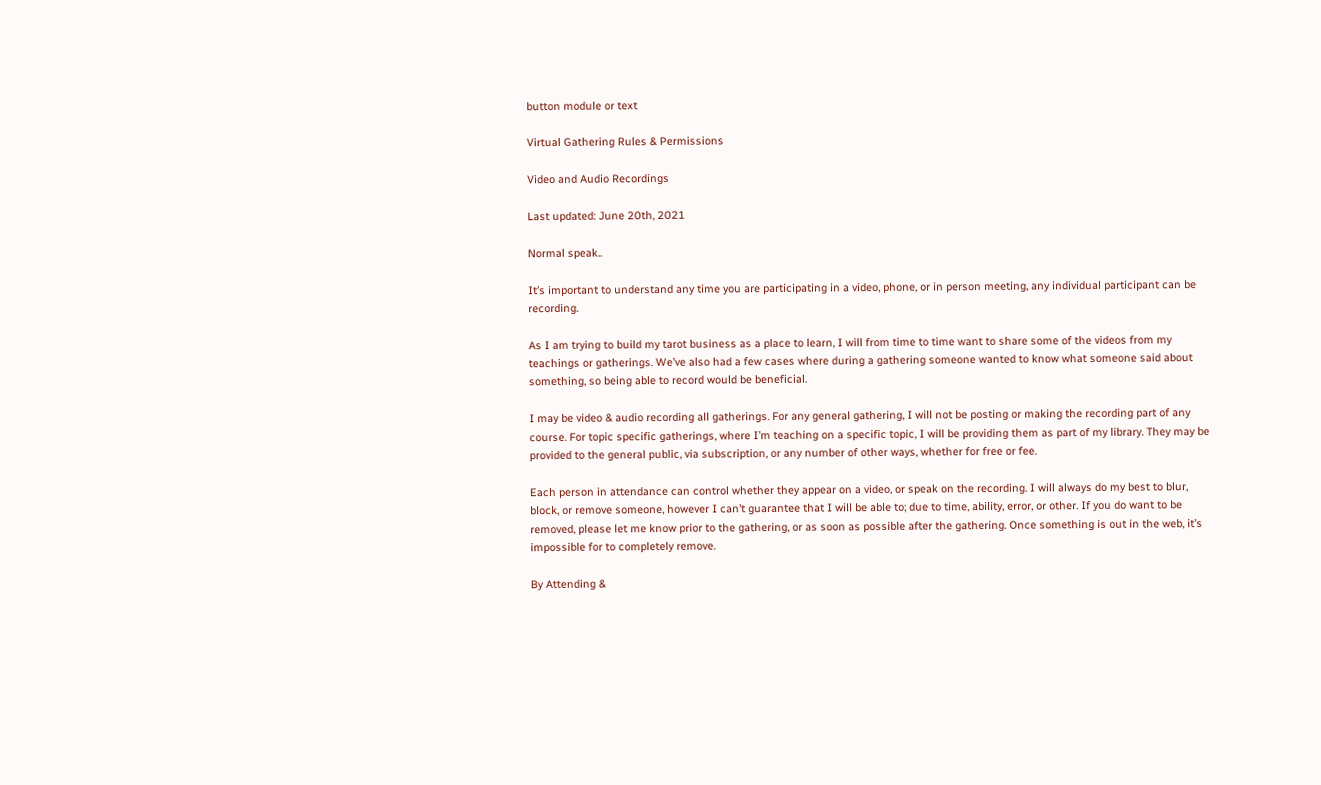button module or text

Virtual Gathering Rules & Permissions

Video and Audio Recordings

Last updated: June 20th, 2021

Normal speak..

It’s important to understand any time you are participating in a video, phone, or in person meeting, any individual participant can be recording.

As I am trying to build my tarot business as a place to learn, I will from time to time want to share some of the videos from my teachings or gatherings. We’ve also had a few cases where during a gathering someone wanted to know what someone said about something, so being able to record would be beneficial.

I may be video & audio recording all gatherings. For any general gathering, I will not be posting or making the recording part of any course. For topic specific gatherings, where I’m teaching on a specific topic, I will be providing them as part of my library. They may be provided to the general public, via subscription, or any number of other ways, whether for free or fee.

Each person in attendance can control whether they appear on a video, or speak on the recording. I will always do my best to blur, block, or remove someone, however I can’t guarantee that I will be able to; due to time, ability, error, or other. If you do want to be removed, please let me know prior to the gathering, or as soon as possible after the gathering. Once something is out in the web, it’s impossible for to completely remove.

By Attending &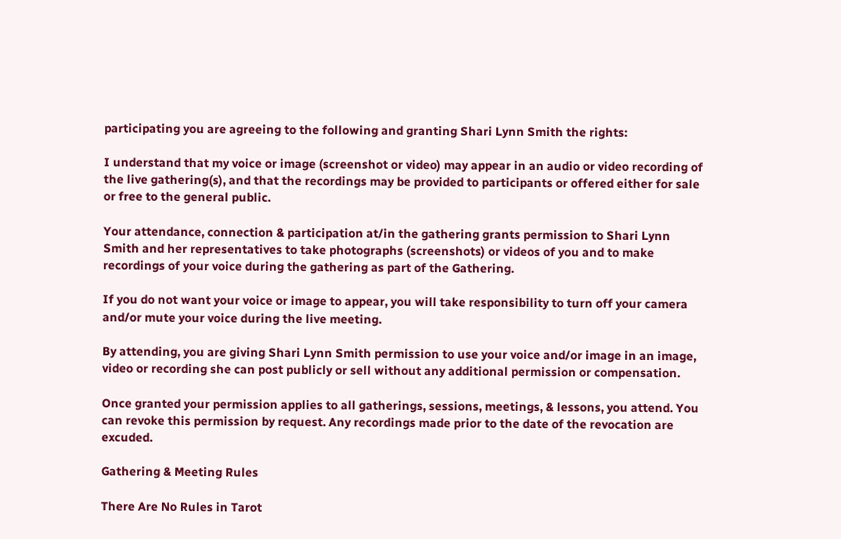participating you are agreeing to the following and granting Shari Lynn Smith the rights:

I understand that my voice or image (screenshot or video) may appear in an audio or video recording of the live gathering(s), and that the recordings may be provided to participants or offered either for sale or free to the general public.

Your attendance, connection & participation at/in the gathering grants permission to Shari Lynn Smith and her representatives to take photographs (screenshots) or videos of you and to make recordings of your voice during the gathering as part of the Gathering.

If you do not want your voice or image to appear, you will take responsibility to turn off your camera and/or mute your voice during the live meeting.

By attending, you are giving Shari Lynn Smith permission to use your voice and/or image in an image, video or recording she can post publicly or sell without any additional permission or compensation.

Once granted your permission applies to all gatherings, sessions, meetings, & lessons, you attend. You can revoke this permission by request. Any recordings made prior to the date of the revocation are excuded.

Gathering & Meeting Rules

There Are No Rules in Tarot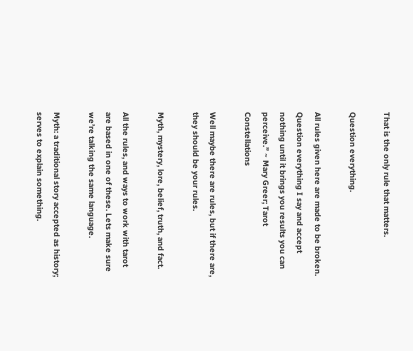That is the only rule that matters.

Question everything.

All rules given here are made to be broken. Question everything I say and accept nothing until it brings you results you can perceive.” ~ Mary Greer; Tarot Constellations

Well maybe there are rules, but if there are, they should be your rules.

Myth, mystery, lore, belief, truth, and fact.

All the rules, and ways to work with tarot are based in one of these. Lets make sure we’re talking the same language.

Myth: a traditional story accepted as history; serves to explain something.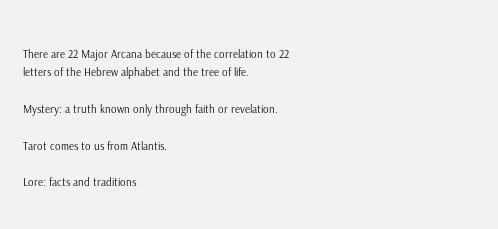There are 22 Major Arcana because of the correlation to 22 letters of the Hebrew alphabet and the tree of life.

Mystery: a truth known only through faith or revelation.

Tarot comes to us from Atlantis.

Lore: facts and traditions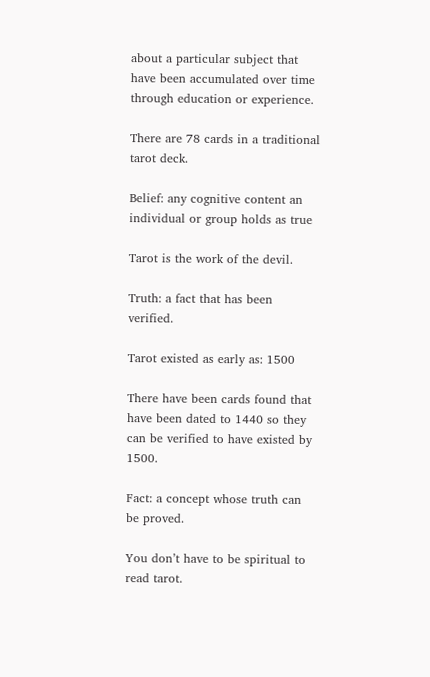about a particular subject that have been accumulated over time through education or experience.

There are 78 cards in a traditional tarot deck.

Belief: any cognitive content an individual or group holds as true

Tarot is the work of the devil.

Truth: a fact that has been verified.

Tarot existed as early as: 1500

There have been cards found that have been dated to 1440 so they can be verified to have existed by 1500.

Fact: a concept whose truth can be proved.

You don’t have to be spiritual to read tarot.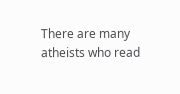There are many atheists who read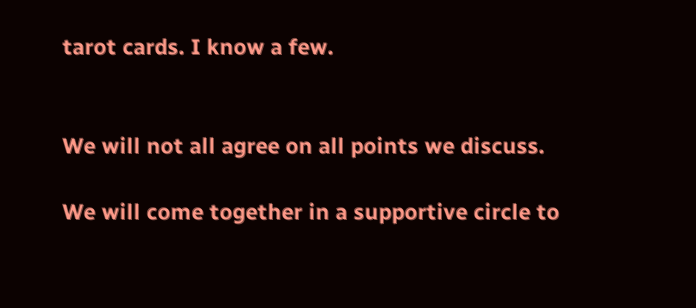tarot cards. I know a few.


We will not all agree on all points we discuss.

We will come together in a supportive circle to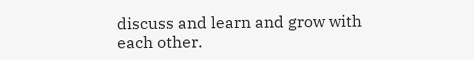discuss and learn and grow with each other.